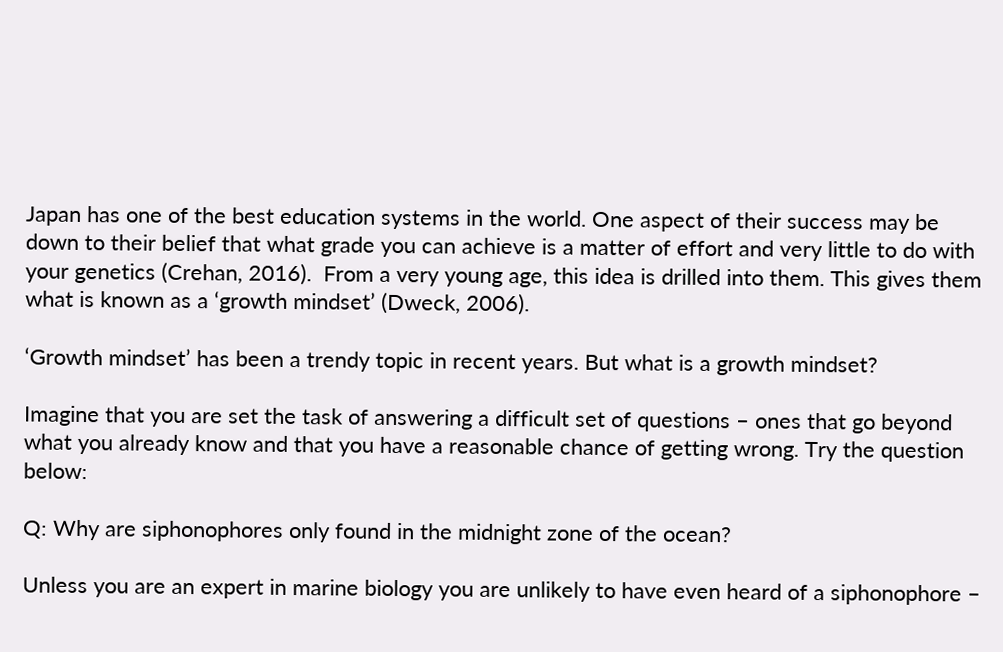Japan has one of the best education systems in the world. One aspect of their success may be down to their belief that what grade you can achieve is a matter of effort and very little to do with your genetics (Crehan, 2016).  From a very young age, this idea is drilled into them. This gives them what is known as a ‘growth mindset’ (Dweck, 2006).

‘Growth mindset’ has been a trendy topic in recent years. But what is a growth mindset?

Imagine that you are set the task of answering a difficult set of questions – ones that go beyond what you already know and that you have a reasonable chance of getting wrong. Try the question below:

Q: Why are siphonophores only found in the midnight zone of the ocean?

Unless you are an expert in marine biology you are unlikely to have even heard of a siphonophore –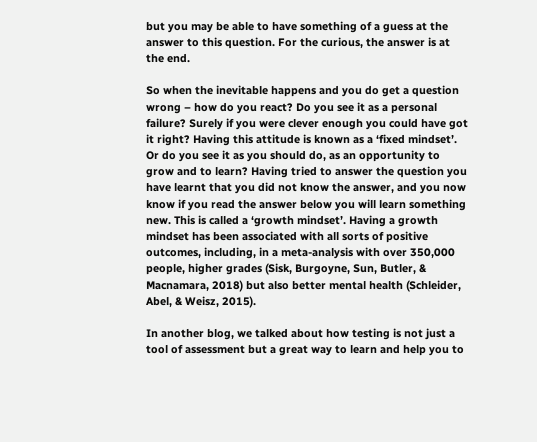but you may be able to have something of a guess at the answer to this question. For the curious, the answer is at the end.

So when the inevitable happens and you do get a question wrong – how do you react? Do you see it as a personal failure? Surely if you were clever enough you could have got it right? Having this attitude is known as a ‘fixed mindset’. Or do you see it as you should do, as an opportunity to grow and to learn? Having tried to answer the question you have learnt that you did not know the answer, and you now know if you read the answer below you will learn something new. This is called a ‘growth mindset’. Having a growth mindset has been associated with all sorts of positive outcomes, including, in a meta-analysis with over 350,000 people, higher grades (Sisk, Burgoyne, Sun, Butler, & Macnamara, 2018) but also better mental health (Schleider, Abel, & Weisz, 2015).

In another blog, we talked about how testing is not just a tool of assessment but a great way to learn and help you to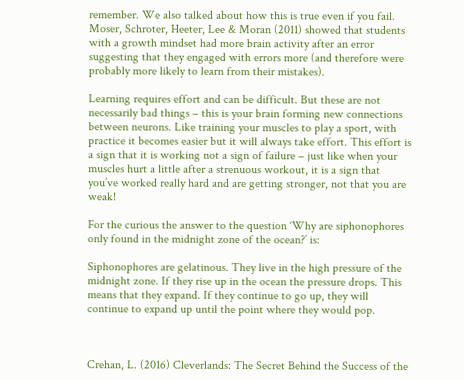remember. We also talked about how this is true even if you fail. Moser, Schroter, Heeter, Lee & Moran (2011) showed that students with a growth mindset had more brain activity after an error suggesting that they engaged with errors more (and therefore were probably more likely to learn from their mistakes).

Learning requires effort and can be difficult. But these are not necessarily bad things – this is your brain forming new connections between neurons. Like training your muscles to play a sport, with practice it becomes easier but it will always take effort. This effort is a sign that it is working not a sign of failure – just like when your muscles hurt a little after a strenuous workout, it is a sign that you’ve worked really hard and are getting stronger, not that you are weak!

For the curious the answer to the question ‘Why are siphonophores only found in the midnight zone of the ocean?’ is:

Siphonophores are gelatinous. They live in the high pressure of the midnight zone. If they rise up in the ocean the pressure drops. This means that they expand. If they continue to go up, they will continue to expand up until the point where they would pop.



Crehan, L. (2016) Cleverlands: The Secret Behind the Success of the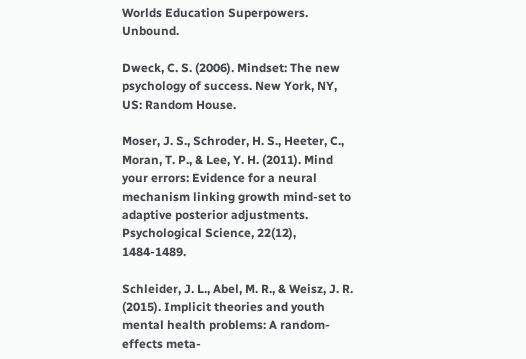Worlds Education Superpowers. Unbound.

Dweck, C. S. (2006). Mindset: The new psychology of success. New York, NY, US: Random House.

Moser, J. S., Schroder, H. S., Heeter, C., Moran, T. P., & Lee, Y. H. (2011). Mind your errors: Evidence for a neural mechanism linking growth mind-set to adaptive posterior adjustments. Psychological Science, 22(12), 1484-1489.

Schleider, J. L., Abel, M. R., & Weisz, J. R. (2015). Implicit theories and youth mental health problems: A random-effects meta-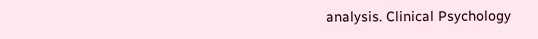analysis. Clinical Psychology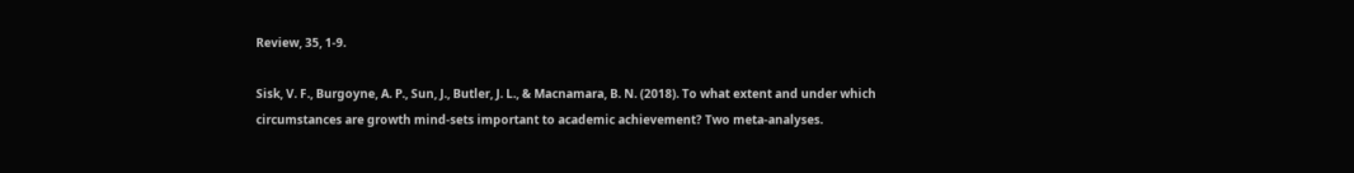Review, 35, 1-9.

Sisk, V. F., Burgoyne, A. P., Sun, J., Butler, J. L., & Macnamara, B. N. (2018). To what extent and under which circumstances are growth mind-sets important to academic achievement? Two meta-analyses.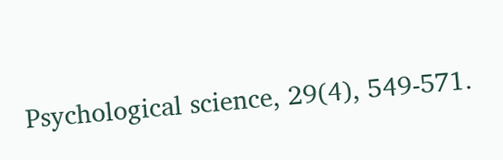Psychological science, 29(4), 549-571.